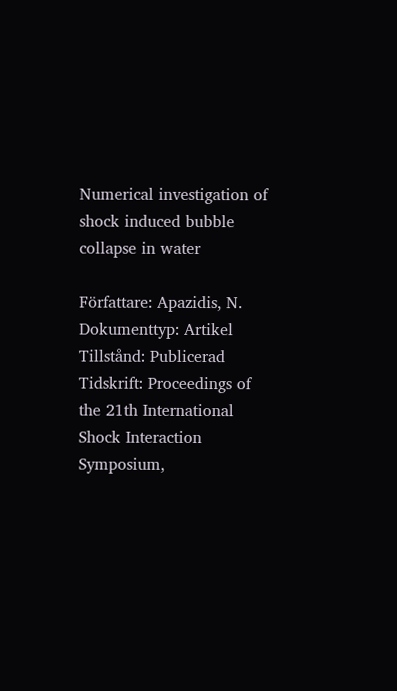Numerical investigation of shock induced bubble collapse in water

Författare: Apazidis, N.
Dokumenttyp: Artikel
Tillstånd: Publicerad
Tidskrift: Proceedings of the 21th International Shock Interaction Symposium,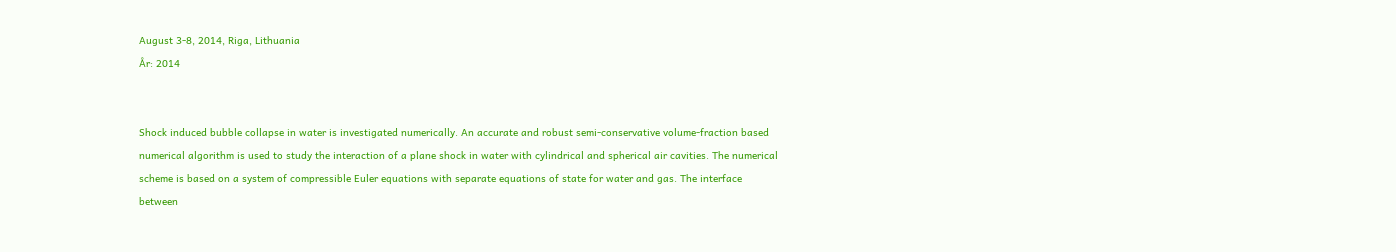August 3-8, 2014, Riga, Lithuania
År: 2014


Shock induced bubble collapse in water is investigated numerically. An accurate and robust semi-conservative volume-fraction based numerical algorithm is used to study the interaction of a plane shock in water with cylindrical and spherical air cavities. The numerical scheme is based on a system of compressible Euler equations with separate equations of state for water and gas. The interface between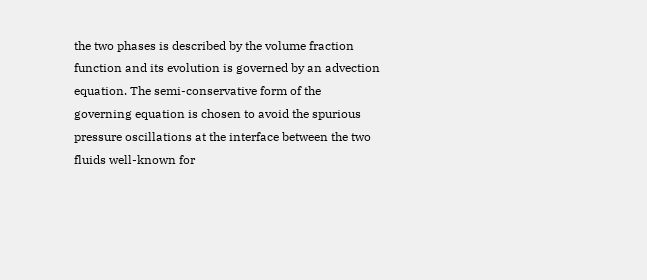the two phases is described by the volume fraction function and its evolution is governed by an advection equation. The semi-conservative form of the governing equation is chosen to avoid the spurious pressure oscillations at the interface between the two fluids well-known for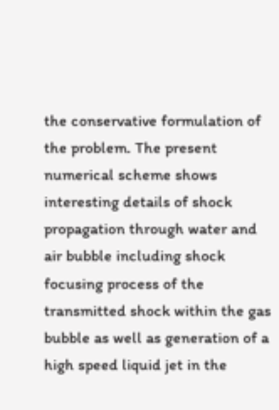the conservative formulation of the problem. The present numerical scheme shows interesting details of shock propagation through water and air bubble including shock focusing process of the transmitted shock within the gas bubble as well as generation of a high speed liquid jet in the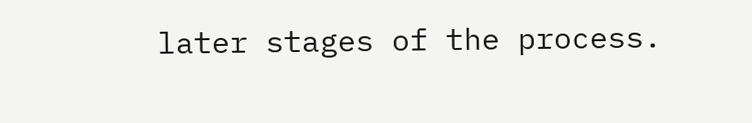later stages of the process.